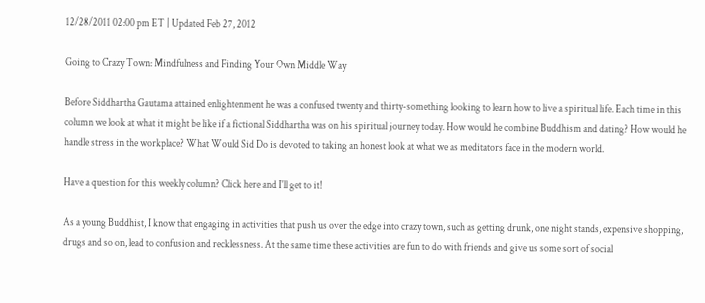12/28/2011 02:00 pm ET | Updated Feb 27, 2012

Going to Crazy Town: Mindfulness and Finding Your Own Middle Way

Before Siddhartha Gautama attained enlightenment he was a confused twenty and thirty-something looking to learn how to live a spiritual life. Each time in this column we look at what it might be like if a fictional Siddhartha was on his spiritual journey today. How would he combine Buddhism and dating? How would he handle stress in the workplace? What Would Sid Do is devoted to taking an honest look at what we as meditators face in the modern world.

Have a question for this weekly column? Click here and I'll get to it!

As a young Buddhist, I know that engaging in activities that push us over the edge into crazy town, such as getting drunk, one night stands, expensive shopping, drugs and so on, lead to confusion and recklessness. At the same time these activities are fun to do with friends and give us some sort of social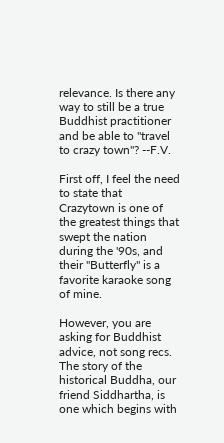relevance. Is there any way to still be a true Buddhist practitioner and be able to "travel to crazy town"? --F.V.

First off, I feel the need to state that Crazytown is one of the greatest things that swept the nation during the '90s, and their "Butterfly" is a favorite karaoke song of mine.

However, you are asking for Buddhist advice, not song recs. The story of the historical Buddha, our friend Siddhartha, is one which begins with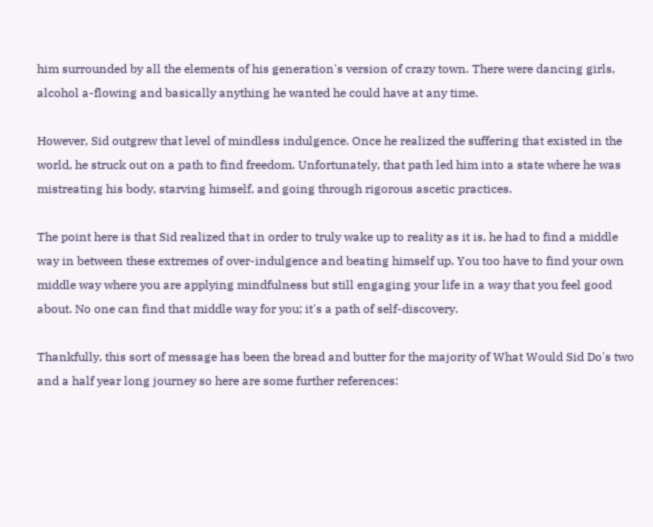him surrounded by all the elements of his generation's version of crazy town. There were dancing girls, alcohol a-flowing and basically anything he wanted he could have at any time.

However, Sid outgrew that level of mindless indulgence. Once he realized the suffering that existed in the world, he struck out on a path to find freedom. Unfortunately, that path led him into a state where he was mistreating his body, starving himself, and going through rigorous ascetic practices.

The point here is that Sid realized that in order to truly wake up to reality as it is, he had to find a middle way in between these extremes of over-indulgence and beating himself up. You too have to find your own middle way where you are applying mindfulness but still engaging your life in a way that you feel good about. No one can find that middle way for you; it's a path of self-discovery.

Thankfully, this sort of message has been the bread and butter for the majority of What Would Sid Do's two and a half year long journey so here are some further references: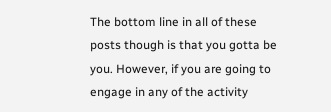The bottom line in all of these posts though is that you gotta be you. However, if you are going to engage in any of the activity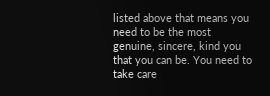listed above that means you need to be the most genuine, sincere, kind you that you can be. You need to take care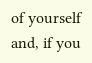of yourself and, if you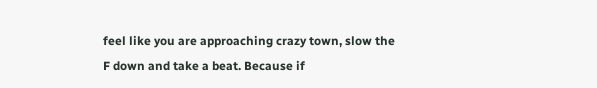feel like you are approaching crazy town, slow the F down and take a beat. Because if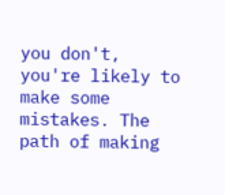you don't, you're likely to make some mistakes. The path of making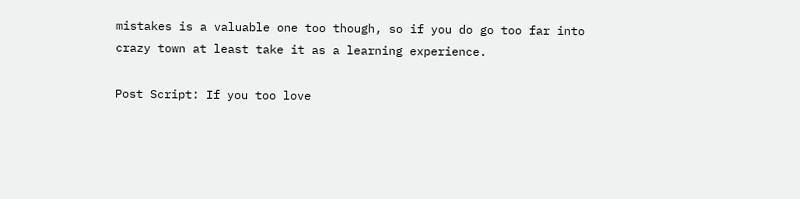mistakes is a valuable one too though, so if you do go too far into crazy town at least take it as a learning experience.

Post Script: If you too love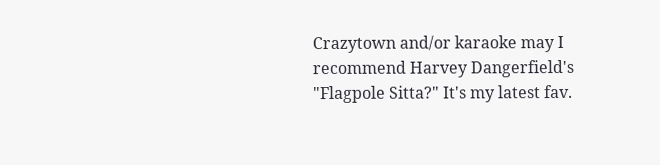Crazytown and/or karaoke may I recommend Harvey Dangerfield's "Flagpole Sitta?" It's my latest fav.